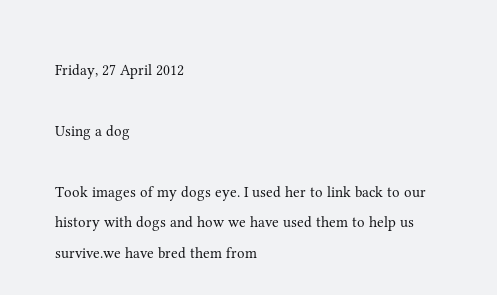Friday, 27 April 2012

Using a dog

Took images of my dogs eye. I used her to link back to our history with dogs and how we have used them to help us survive.we have bred them from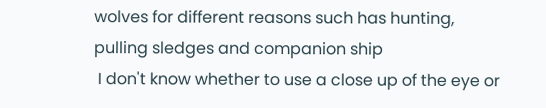wolves for different reasons such has hunting, pulling sledges and companion ship
 I don't know whether to use a close up of the eye or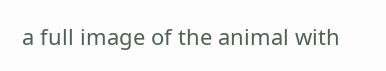a full image of the animal with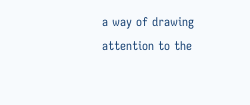a way of drawing attention to the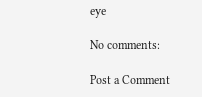eye

No comments:

Post a Comment